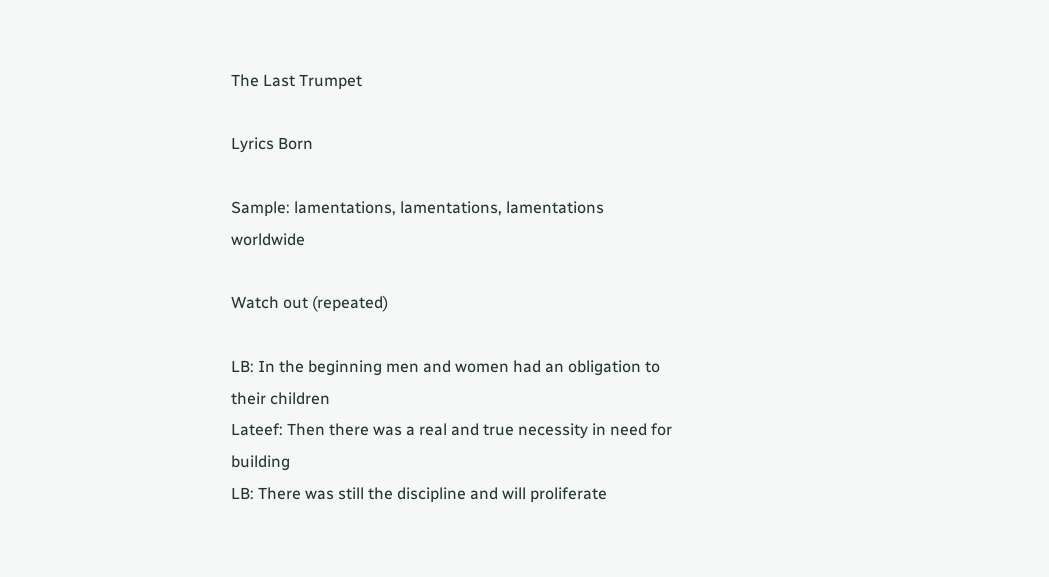The Last Trumpet

Lyrics Born

Sample: lamentations, lamentations, lamentations worldwide

Watch out (repeated)

LB: In the beginning men and women had an obligation to their children
Lateef: Then there was a real and true necessity in need for building
LB: There was still the discipline and will proliferate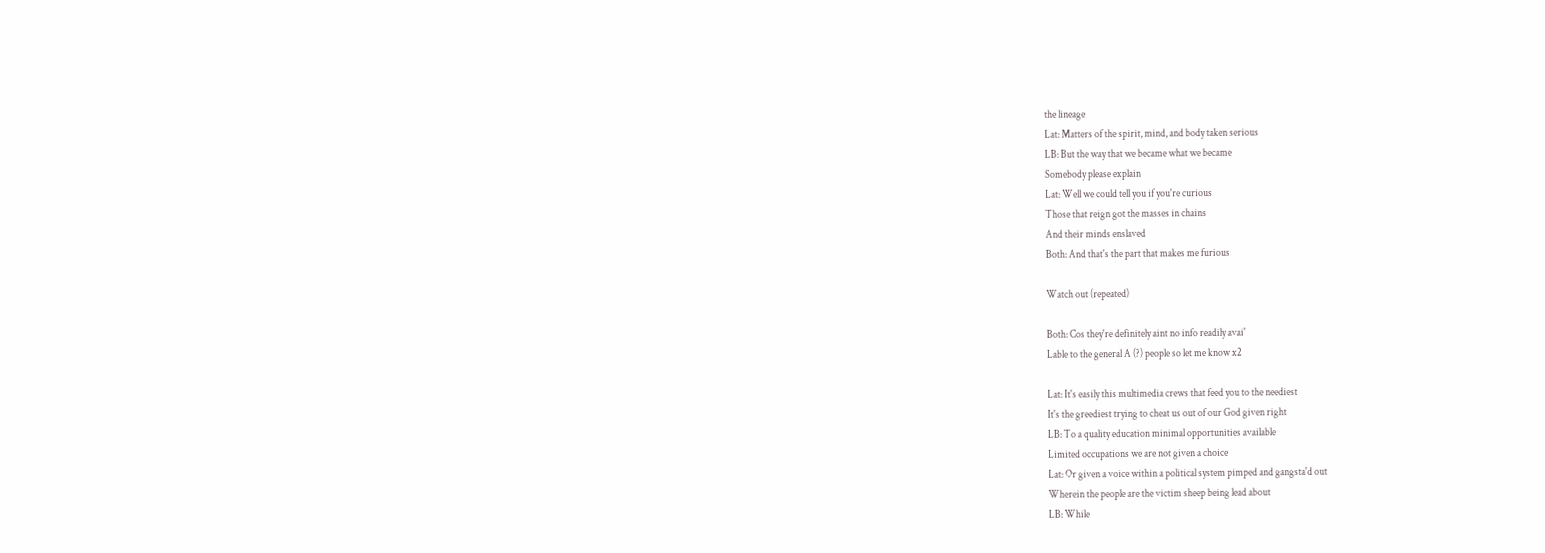the lineage
Lat: Matters of the spirit, mind, and body taken serious
LB: But the way that we became what we became
Somebody please explain
Lat: Well we could tell you if you're curious
Those that reign got the masses in chains
And their minds enslaved
Both: And that's the part that makes me furious

Watch out (repeated)

Both: Cos they're definitely aint no info readily avai'
Lable to the general A (?) people so let me know x2

Lat: It's easily this multimedia crews that feed you to the neediest
It's the greediest trying to cheat us out of our God given right
LB: To a quality education minimal opportunities available
Limited occupations we are not given a choice
Lat: Or given a voice within a political system pimped and gangsta'd out
Wherein the people are the victim sheep being lead about
LB: While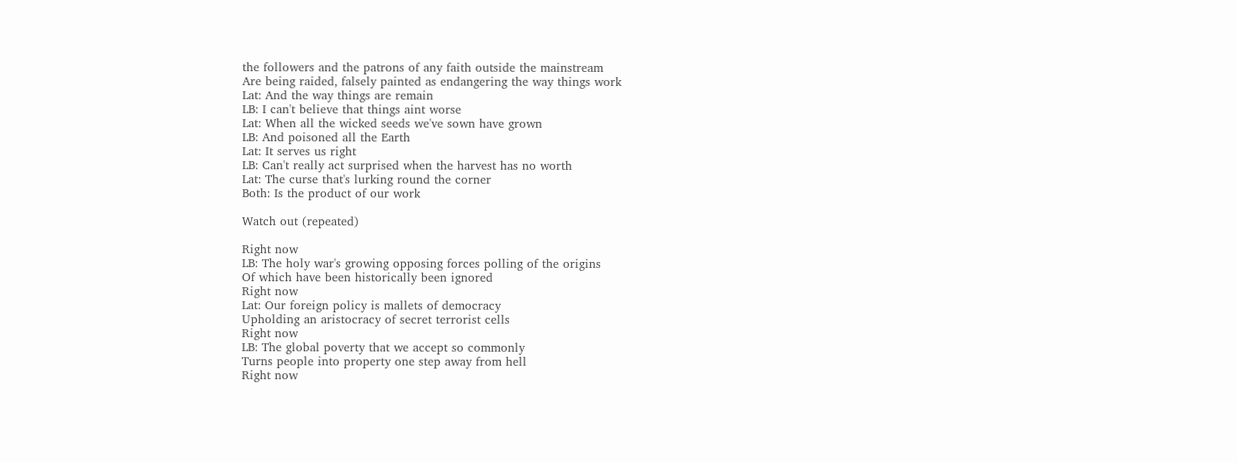the followers and the patrons of any faith outside the mainstream
Are being raided, falsely painted as endangering the way things work
Lat: And the way things are remain
LB: I can't believe that things aint worse
Lat: When all the wicked seeds we've sown have grown
LB: And poisoned all the Earth
Lat: It serves us right
LB: Can't really act surprised when the harvest has no worth
Lat: The curse that's lurking round the corner
Both: Is the product of our work

Watch out (repeated)

Right now
LB: The holy war's growing opposing forces polling of the origins
Of which have been historically been ignored
Right now
Lat: Our foreign policy is mallets of democracy
Upholding an aristocracy of secret terrorist cells
Right now
LB: The global poverty that we accept so commonly
Turns people into property one step away from hell
Right now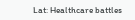Lat: Healthcare battles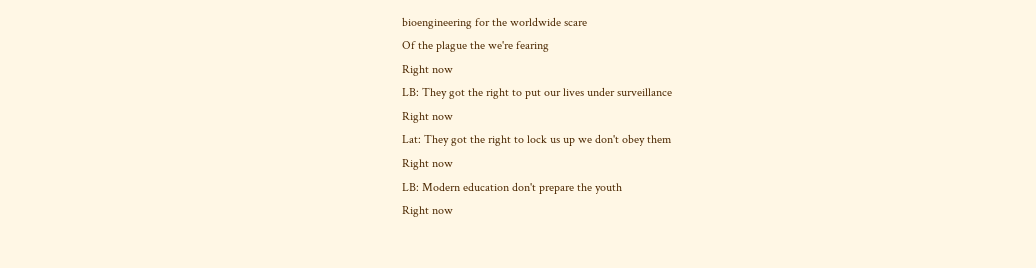bioengineering for the worldwide scare
Of the plague the we're fearing
Right now
LB: They got the right to put our lives under surveillance
Right now
Lat: They got the right to lock us up we don't obey them
Right now
LB: Modern education don't prepare the youth
Right now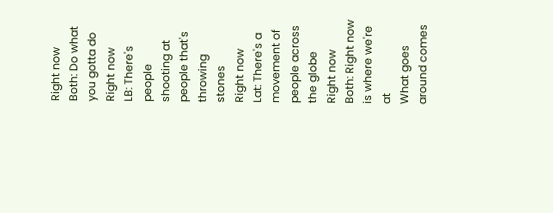Right now
Both: Do what you gotta do
Right now
LB: There's people shooting at people that's throwing stones
Right now
Lat: There's a movement of people across the globe
Right now
Both: Right now is where we're at
What goes around comes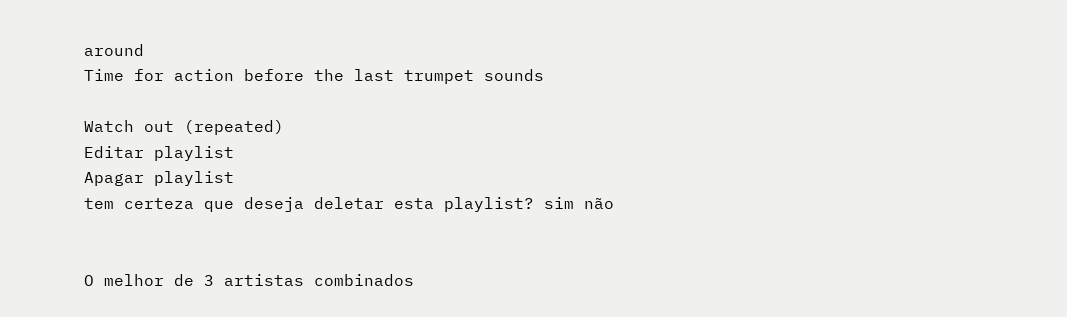around
Time for action before the last trumpet sounds

Watch out (repeated)
Editar playlist
Apagar playlist
tem certeza que deseja deletar esta playlist? sim não


O melhor de 3 artistas combinados